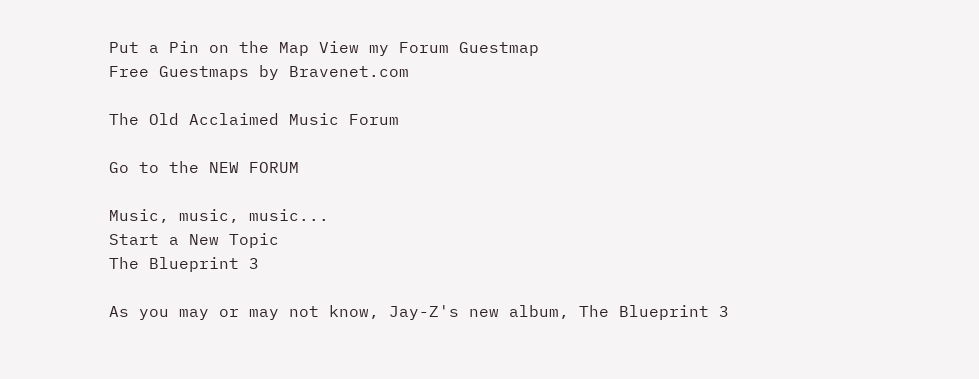Put a Pin on the Map View my Forum Guestmap
Free Guestmaps by Bravenet.com

The Old Acclaimed Music Forum

Go to the NEW FORUM

Music, music, music...
Start a New Topic
The Blueprint 3

As you may or may not know, Jay-Z's new album, The Blueprint 3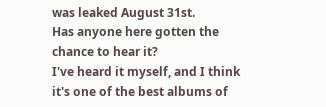was leaked August 31st.
Has anyone here gotten the chance to hear it?
I've heard it myself, and I think it's one of the best albums of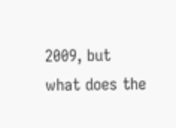2009, but what does the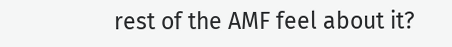rest of the AMF feel about it?